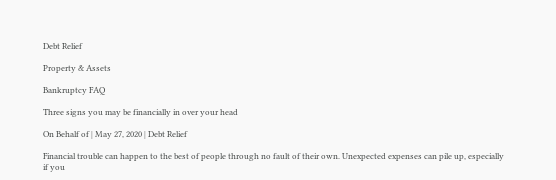Debt Relief

Property & Assets

Bankruptcy FAQ

Three signs you may be financially in over your head

On Behalf of | May 27, 2020 | Debt Relief

Financial trouble can happen to the best of people through no fault of their own. Unexpected expenses can pile up, especially if you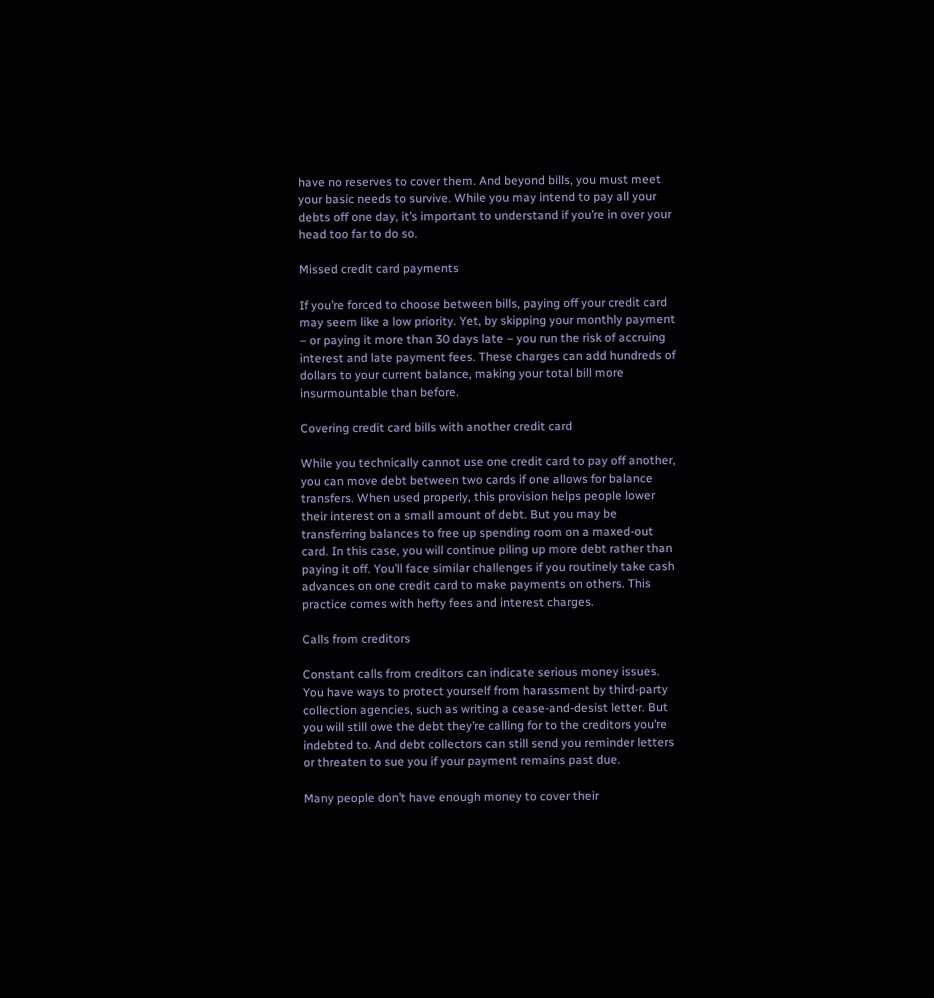have no reserves to cover them. And beyond bills, you must meet your basic needs to survive. While you may intend to pay all your debts off one day, it’s important to understand if you’re in over your head too far to do so.

Missed credit card payments

If you’re forced to choose between bills, paying off your credit card may seem like a low priority. Yet, by skipping your monthly payment – or paying it more than 30 days late – you run the risk of accruing interest and late payment fees. These charges can add hundreds of dollars to your current balance, making your total bill more insurmountable than before.

Covering credit card bills with another credit card

While you technically cannot use one credit card to pay off another, you can move debt between two cards if one allows for balance transfers. When used properly, this provision helps people lower their interest on a small amount of debt. But you may be transferring balances to free up spending room on a maxed-out card. In this case, you will continue piling up more debt rather than paying it off. You’ll face similar challenges if you routinely take cash advances on one credit card to make payments on others. This practice comes with hefty fees and interest charges.

Calls from creditors

Constant calls from creditors can indicate serious money issues. You have ways to protect yourself from harassment by third-party collection agencies, such as writing a cease-and-desist letter. But you will still owe the debt they’re calling for to the creditors you’re indebted to. And debt collectors can still send you reminder letters or threaten to sue you if your payment remains past due.

Many people don’t have enough money to cover their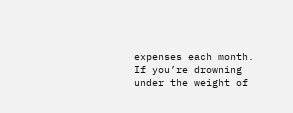expenses each month. If you’re drowning under the weight of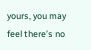yours, you may feel there’s no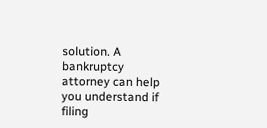solution. A bankruptcy attorney can help you understand if filing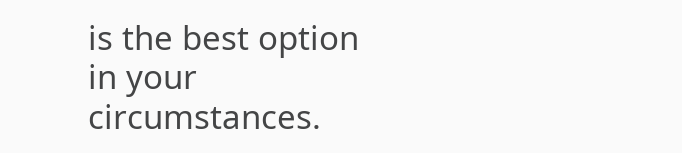is the best option in your circumstances.